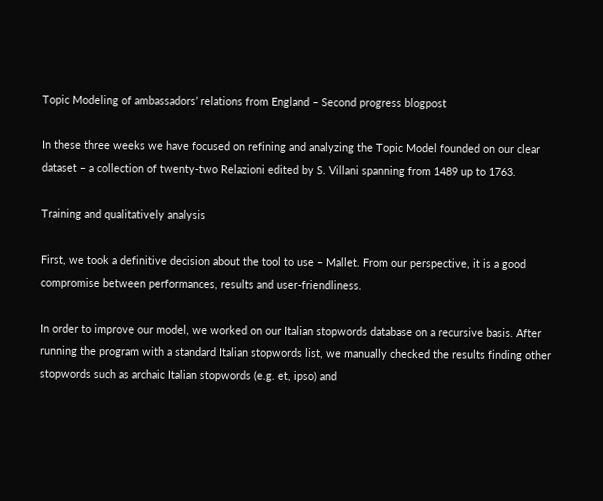Topic Modeling of ambassadors’ relations from England – Second progress blogpost

In these three weeks we have focused on refining and analyzing the Topic Model founded on our clear dataset – a collection of twenty-two Relazioni edited by S. Villani spanning from 1489 up to 1763.

Training and qualitatively analysis

First, we took a definitive decision about the tool to use – Mallet. From our perspective, it is a good compromise between performances, results and user-friendliness.

In order to improve our model, we worked on our Italian stopwords database on a recursive basis. After running the program with a standard Italian stopwords list, we manually checked the results finding other stopwords such as archaic Italian stopwords (e.g. et, ipso) and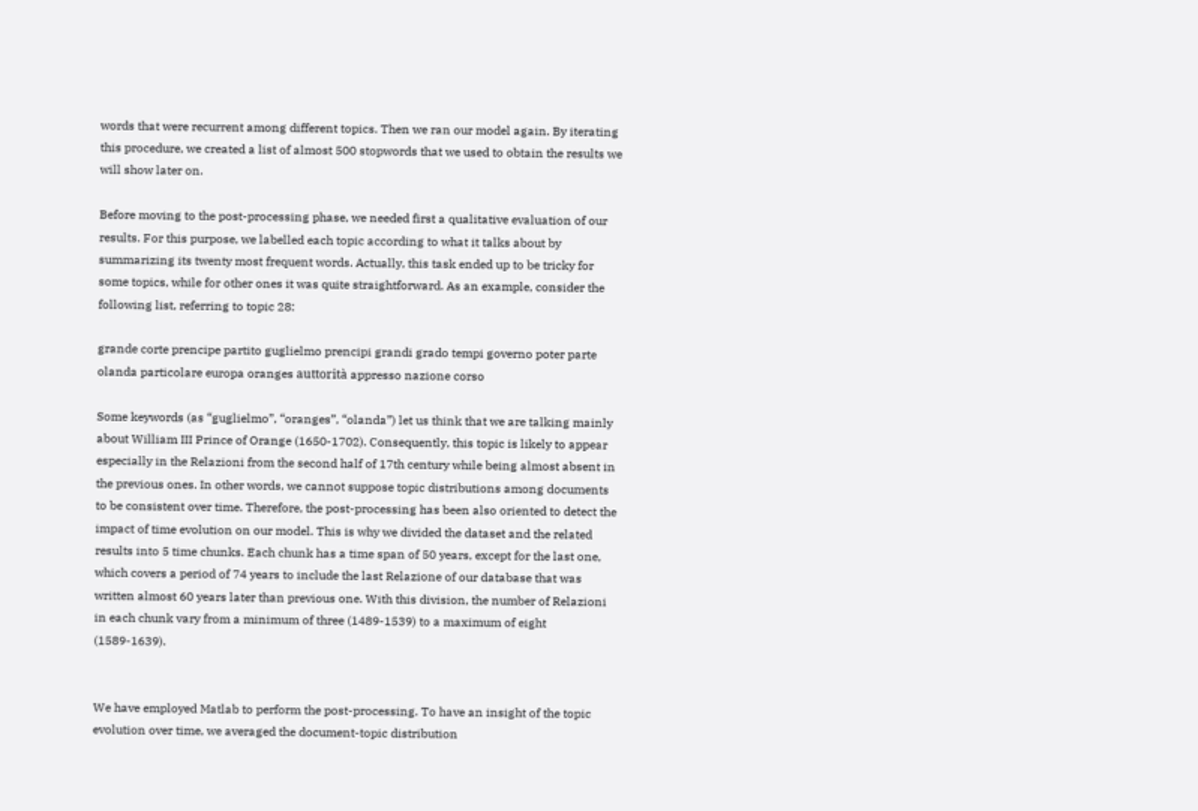words that were recurrent among different topics. Then we ran our model again. By iterating this procedure, we created a list of almost 500 stopwords that we used to obtain the results we will show later on.

Before moving to the post-processing phase, we needed first a qualitative evaluation of our results. For this purpose, we labelled each topic according to what it talks about by summarizing its twenty most frequent words. Actually, this task ended up to be tricky for some topics, while for other ones it was quite straightforward. As an example, consider the following list, referring to topic 28:

grande corte prencipe partito guglielmo prencipi grandi grado tempi governo poter parte olanda particolare europa oranges auttorità appresso nazione corso

Some keywords (as “guglielmo”, “oranges”, “olanda”) let us think that we are talking mainly about William III Prince of Orange (1650-1702). Consequently, this topic is likely to appear especially in the Relazioni from the second half of 17th century while being almost absent in the previous ones. In other words, we cannot suppose topic distributions among documents to be consistent over time. Therefore, the post-processing has been also oriented to detect the impact of time evolution on our model. This is why we divided the dataset and the related results into 5 time chunks. Each chunk has a time span of 50 years, except for the last one, which covers a period of 74 years to include the last Relazione of our database that was written almost 60 years later than previous one. With this division, the number of Relazioni in each chunk vary from a minimum of three (1489-1539) to a maximum of eight (1589-1639).


We have employed Matlab to perform the post-processing. To have an insight of the topic evolution over time, we averaged the document-topic distribution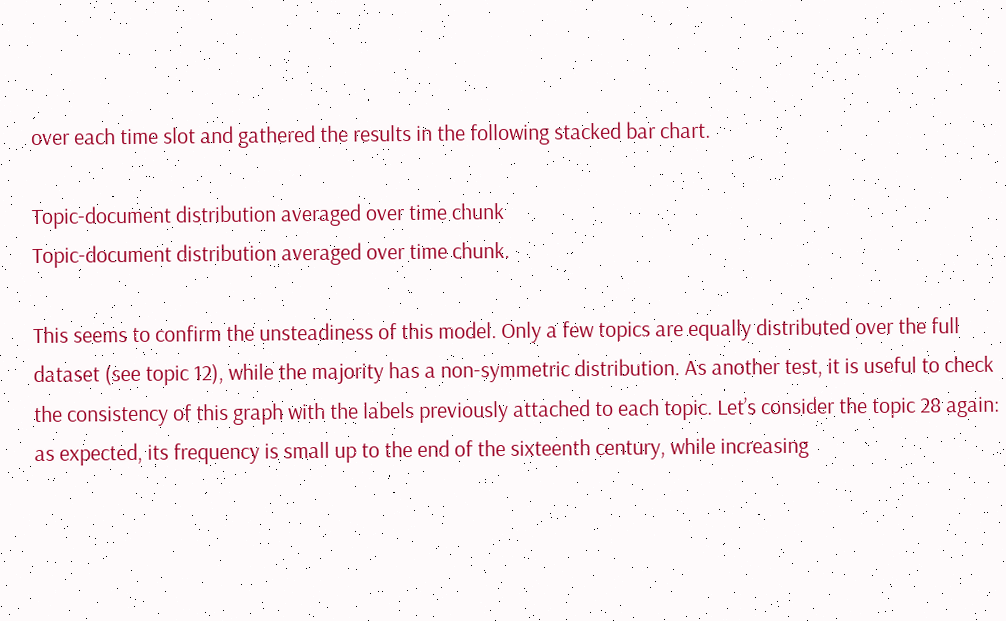over each time slot and gathered the results in the following stacked bar chart.

Topic-document distribution averaged over time chunk
Topic-document distribution averaged over time chunk.

This seems to confirm the unsteadiness of this model. Only a few topics are equally distributed over the full dataset (see topic 12), while the majority has a non-symmetric distribution. As another test, it is useful to check the consistency of this graph with the labels previously attached to each topic. Let’s consider the topic 28 again: as expected, its frequency is small up to the end of the sixteenth century, while increasing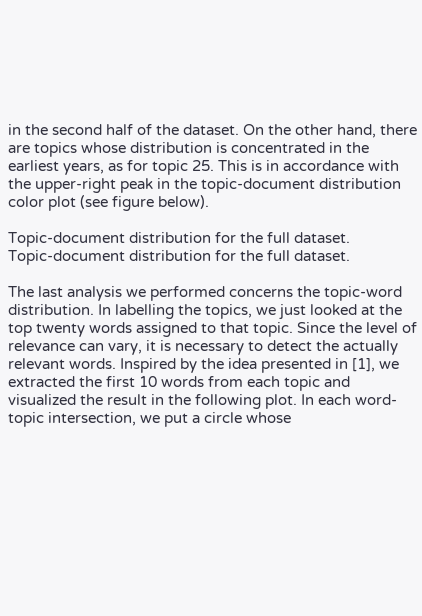in the second half of the dataset. On the other hand, there are topics whose distribution is concentrated in the earliest years, as for topic 25. This is in accordance with the upper-right peak in the topic-document distribution color plot (see figure below).

Topic-document distribution for the full dataset.
Topic-document distribution for the full dataset.

The last analysis we performed concerns the topic-word distribution. In labelling the topics, we just looked at the top twenty words assigned to that topic. Since the level of relevance can vary, it is necessary to detect the actually relevant words. Inspired by the idea presented in [1], we extracted the first 10 words from each topic and visualized the result in the following plot. In each word-topic intersection, we put a circle whose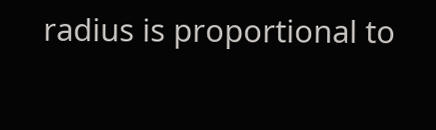radius is proportional to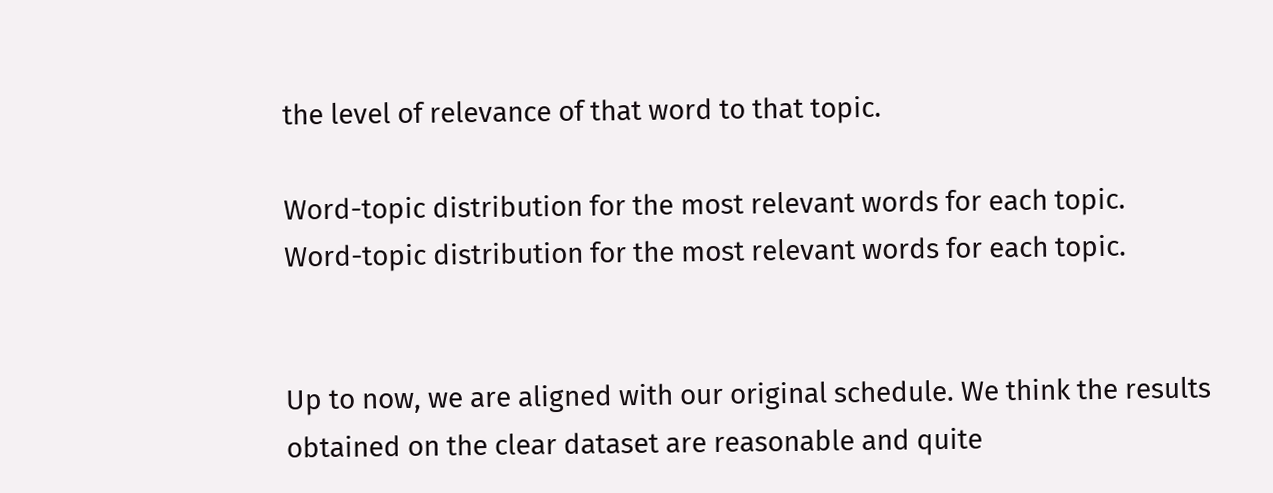the level of relevance of that word to that topic.

Word-topic distribution for the most relevant words for each topic.
Word-topic distribution for the most relevant words for each topic.


Up to now, we are aligned with our original schedule. We think the results obtained on the clear dataset are reasonable and quite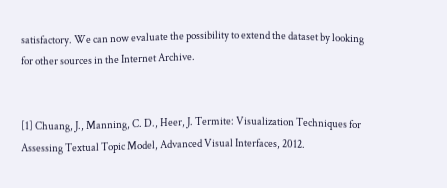satisfactory. We can now evaluate the possibility to extend the dataset by looking for other sources in the Internet Archive.


[1] Chuang, J., Manning, C. D., Heer, J. Termite: Visualization Techniques for Assessing Textual Topic Model, Advanced Visual Interfaces, 2012.